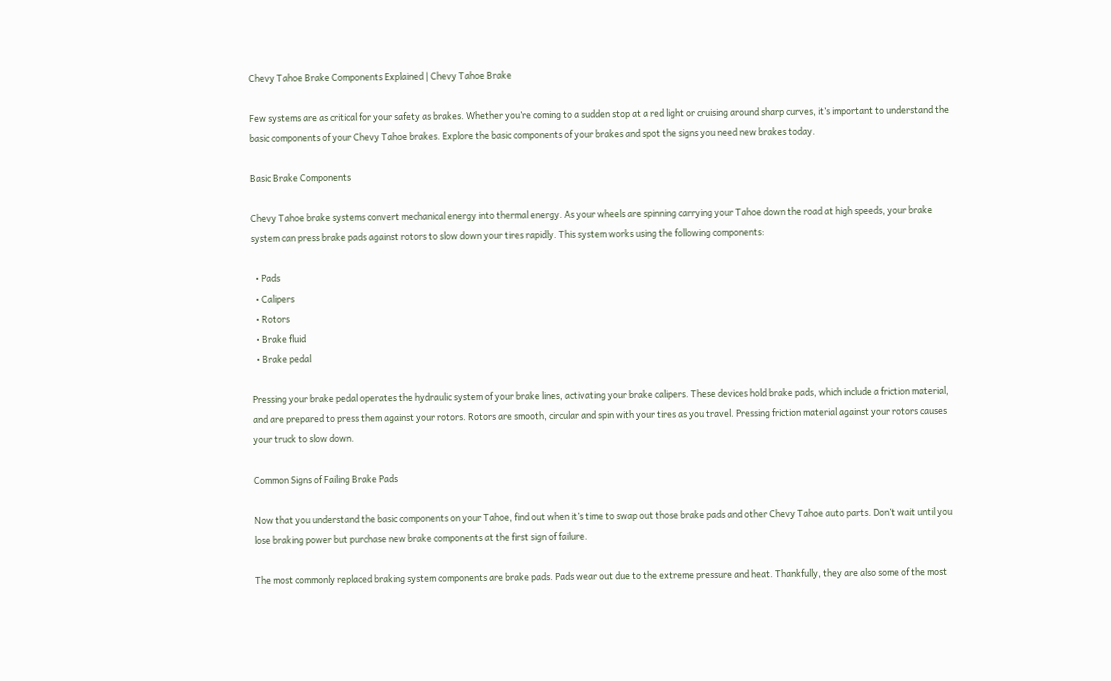Chevy Tahoe Brake Components Explained | Chevy Tahoe Brake

Few systems are as critical for your safety as brakes. Whether you’re coming to a sudden stop at a red light or cruising around sharp curves, it’s important to understand the basic components of your Chevy Tahoe brakes. Explore the basic components of your brakes and spot the signs you need new brakes today.

Basic Brake Components

Chevy Tahoe brake systems convert mechanical energy into thermal energy. As your wheels are spinning carrying your Tahoe down the road at high speeds, your brake system can press brake pads against rotors to slow down your tires rapidly. This system works using the following components:

  • Pads
  • Calipers
  • Rotors
  • Brake fluid
  • Brake pedal

Pressing your brake pedal operates the hydraulic system of your brake lines, activating your brake calipers. These devices hold brake pads, which include a friction material, and are prepared to press them against your rotors. Rotors are smooth, circular and spin with your tires as you travel. Pressing friction material against your rotors causes your truck to slow down.

Common Signs of Failing Brake Pads

Now that you understand the basic components on your Tahoe, find out when it’s time to swap out those brake pads and other Chevy Tahoe auto parts. Don’t wait until you lose braking power but purchase new brake components at the first sign of failure.

The most commonly replaced braking system components are brake pads. Pads wear out due to the extreme pressure and heat. Thankfully, they are also some of the most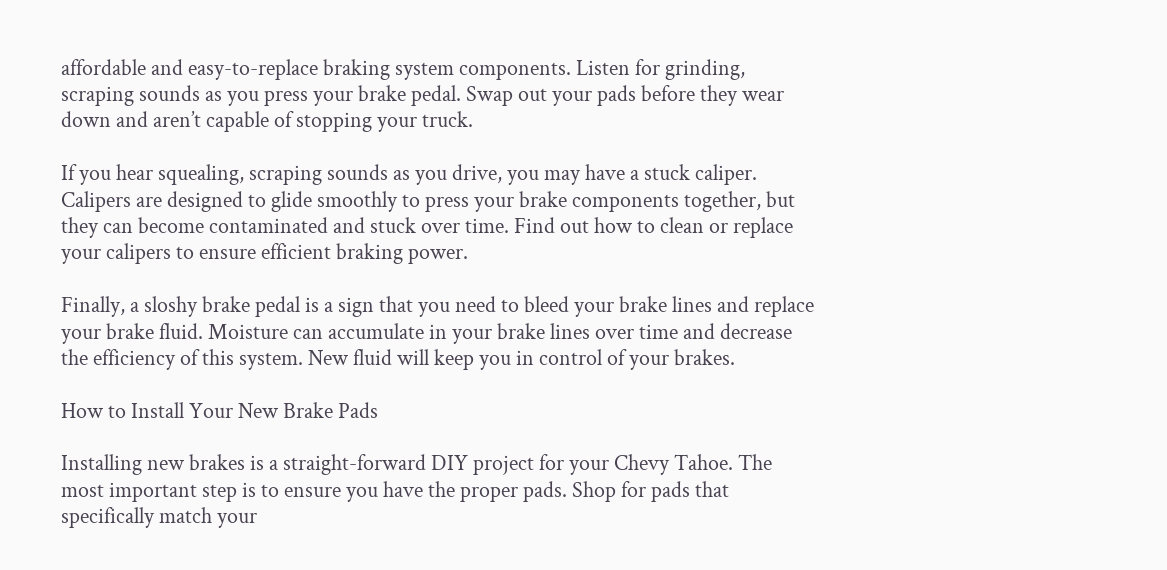affordable and easy-to-replace braking system components. Listen for grinding, scraping sounds as you press your brake pedal. Swap out your pads before they wear down and aren’t capable of stopping your truck.

If you hear squealing, scraping sounds as you drive, you may have a stuck caliper. Calipers are designed to glide smoothly to press your brake components together, but they can become contaminated and stuck over time. Find out how to clean or replace your calipers to ensure efficient braking power.

Finally, a sloshy brake pedal is a sign that you need to bleed your brake lines and replace your brake fluid. Moisture can accumulate in your brake lines over time and decrease the efficiency of this system. New fluid will keep you in control of your brakes.

How to Install Your New Brake Pads

Installing new brakes is a straight-forward DIY project for your Chevy Tahoe. The most important step is to ensure you have the proper pads. Shop for pads that specifically match your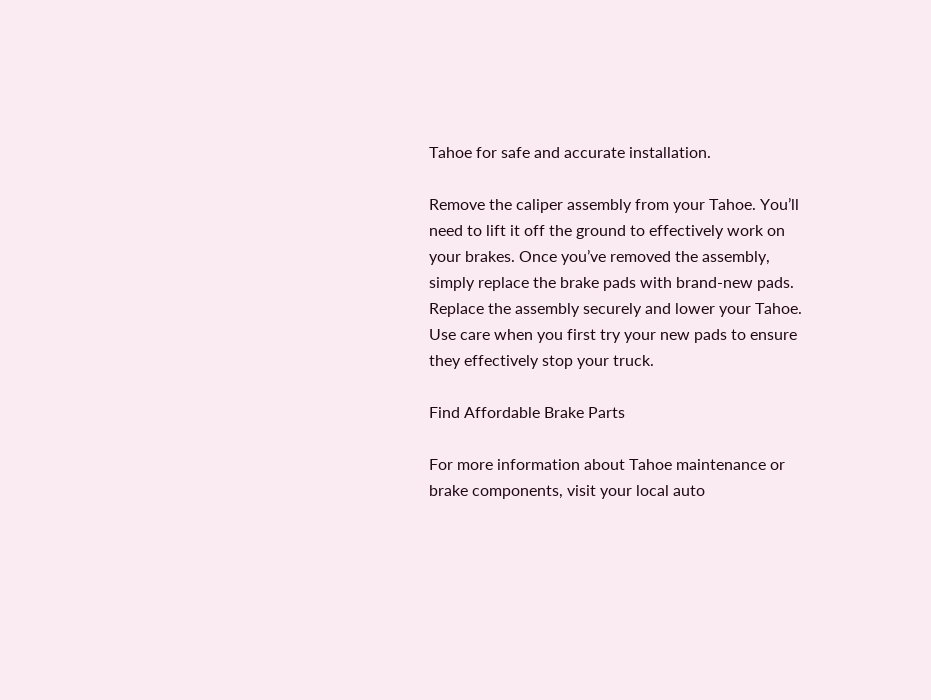Tahoe for safe and accurate installation.

Remove the caliper assembly from your Tahoe. You’ll need to lift it off the ground to effectively work on your brakes. Once you’ve removed the assembly, simply replace the brake pads with brand-new pads. Replace the assembly securely and lower your Tahoe. Use care when you first try your new pads to ensure they effectively stop your truck.

Find Affordable Brake Parts

For more information about Tahoe maintenance or brake components, visit your local auto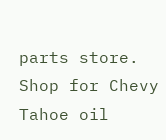parts store. Shop for Chevy Tahoe oil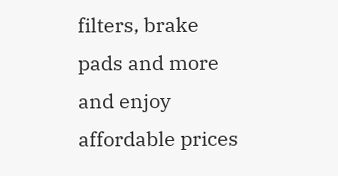filters, brake pads and more and enjoy affordable prices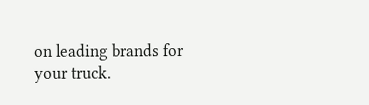on leading brands for your truck.